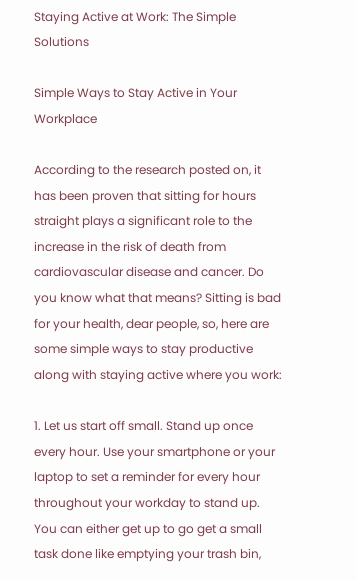Staying Active at Work: The Simple Solutions

Simple Ways to Stay Active in Your Workplace

According to the research posted on, it has been proven that sitting for hours straight plays a significant role to the increase in the risk of death from cardiovascular disease and cancer. Do you know what that means? Sitting is bad for your health, dear people, so, here are some simple ways to stay productive along with staying active where you work:

1. Let us start off small. Stand up once every hour. Use your smartphone or your laptop to set a reminder for every hour throughout your workday to stand up. You can either get up to go get a small task done like emptying your trash bin,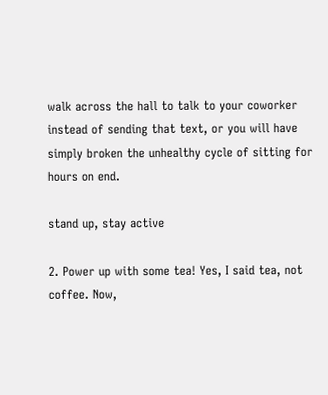walk across the hall to talk to your coworker instead of sending that text, or you will have simply broken the unhealthy cycle of sitting for hours on end.

stand up, stay active

2. Power up with some tea! Yes, I said tea, not coffee. Now,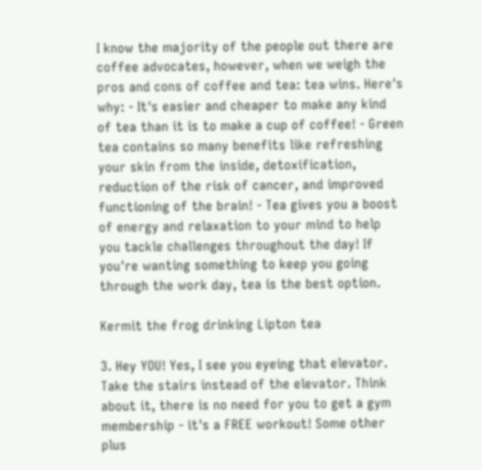I know the majority of the people out there are coffee advocates, however, when we weigh the pros and cons of coffee and tea: tea wins. Here's why: - It's easier and cheaper to make any kind of tea than it is to make a cup of coffee! - Green tea contains so many benefits like refreshing your skin from the inside, detoxification, reduction of the risk of cancer, and improved functioning of the brain! - Tea gives you a boost of energy and relaxation to your mind to help you tackle challenges throughout the day! If you're wanting something to keep you going through the work day, tea is the best option.

Kermit the frog drinking Lipton tea

3. Hey YOU! Yes, I see you eyeing that elevator. Take the stairs instead of the elevator. Think about it, there is no need for you to get a gym membership - it's a FREE workout! Some other plus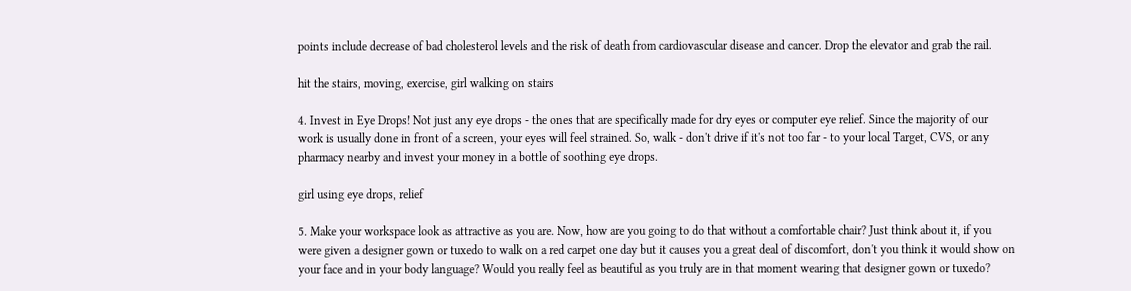points include decrease of bad cholesterol levels and the risk of death from cardiovascular disease and cancer. Drop the elevator and grab the rail.

hit the stairs, moving, exercise, girl walking on stairs

4. Invest in Eye Drops! Not just any eye drops - the ones that are specifically made for dry eyes or computer eye relief. Since the majority of our work is usually done in front of a screen, your eyes will feel strained. So, walk - don't drive if it's not too far - to your local Target, CVS, or any pharmacy nearby and invest your money in a bottle of soothing eye drops.

girl using eye drops, relief

5. Make your workspace look as attractive as you are. Now, how are you going to do that without a comfortable chair? Just think about it, if you were given a designer gown or tuxedo to walk on a red carpet one day but it causes you a great deal of discomfort, don't you think it would show on your face and in your body language? Would you really feel as beautiful as you truly are in that moment wearing that designer gown or tuxedo?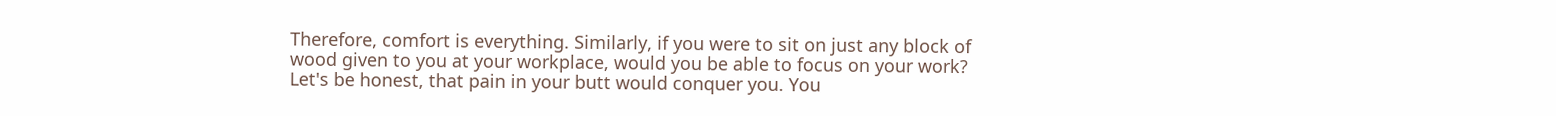Therefore, comfort is everything. Similarly, if you were to sit on just any block of wood given to you at your workplace, would you be able to focus on your work? Let's be honest, that pain in your butt would conquer you. You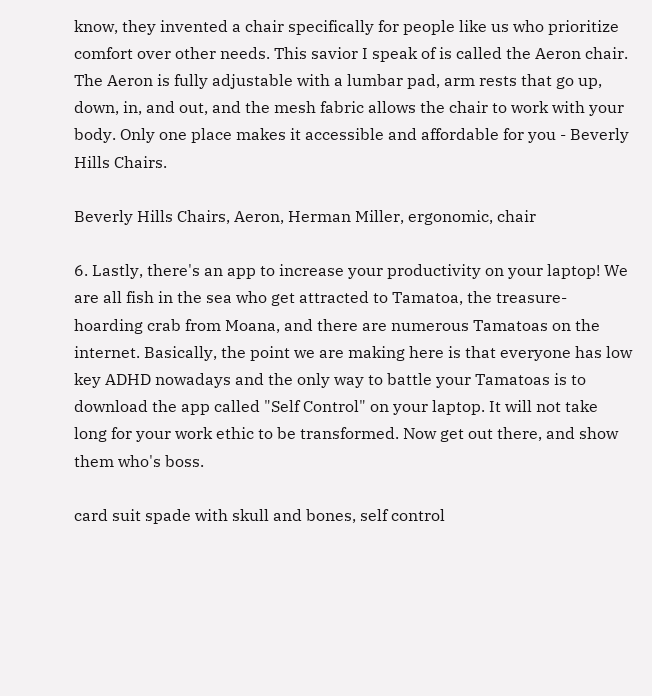know, they invented a chair specifically for people like us who prioritize comfort over other needs. This savior I speak of is called the Aeron chair. The Aeron is fully adjustable with a lumbar pad, arm rests that go up, down, in, and out, and the mesh fabric allows the chair to work with your body. Only one place makes it accessible and affordable for you - Beverly Hills Chairs.

Beverly Hills Chairs, Aeron, Herman Miller, ergonomic, chair

6. Lastly, there's an app to increase your productivity on your laptop! We are all fish in the sea who get attracted to Tamatoa, the treasure-hoarding crab from Moana, and there are numerous Tamatoas on the internet. Basically, the point we are making here is that everyone has low key ADHD nowadays and the only way to battle your Tamatoas is to download the app called "Self Control" on your laptop. It will not take long for your work ethic to be transformed. Now get out there, and show them who's boss.

card suit spade with skull and bones, self control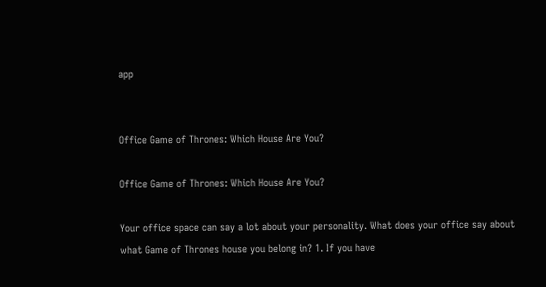app


Office Game of Thrones: Which House Are You?

Office Game of Thrones: Which House Are You?

Your office space can say a lot about your personality. What does your office say about what Game of Thrones house you belong in? 1. If you have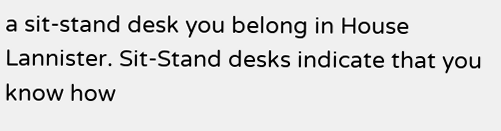a sit-stand desk you belong in House Lannister. Sit-Stand desks indicate that you know how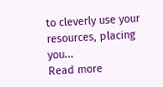to cleverly use your resources, placing you...
Read more